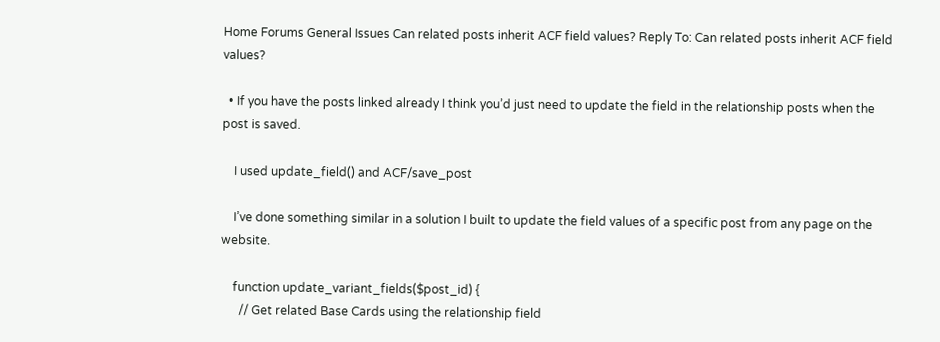Home Forums General Issues Can related posts inherit ACF field values? Reply To: Can related posts inherit ACF field values?

  • If you have the posts linked already I think you’d just need to update the field in the relationship posts when the post is saved.

    I used update_field() and ACF/save_post

    I’ve done something similar in a solution I built to update the field values of a specific post from any page on the website.

    function update_variant_fields($post_id) {
      // Get related Base Cards using the relationship field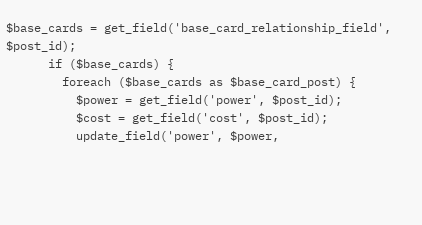$base_cards = get_field('base_card_relationship_field', $post_id);
      if ($base_cards) {
        foreach ($base_cards as $base_card_post) {
          $power = get_field('power', $post_id);
          $cost = get_field('cost', $post_id);
          update_field('power', $power,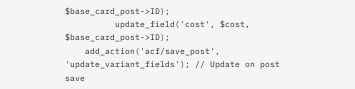$base_card_post->ID);
          update_field('cost', $cost, $base_card_post->ID);
    add_action('acf/save_post', 'update_variant_fields'); // Update on post save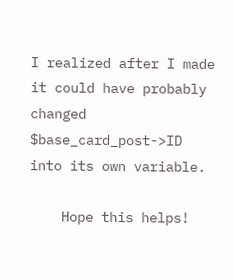I realized after I made it could have probably changed $base_card_post->ID into its own variable.

    Hope this helps!